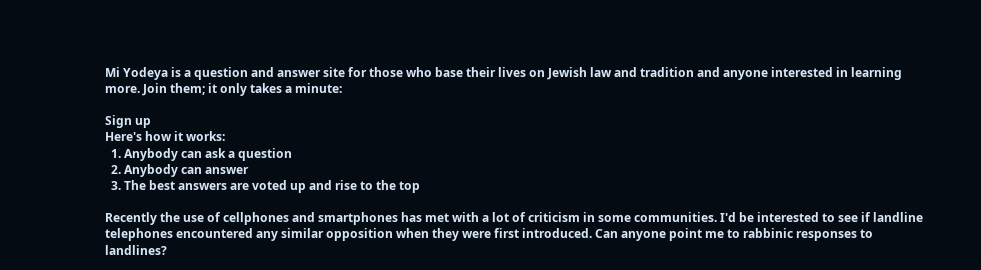Mi Yodeya is a question and answer site for those who base their lives on Jewish law and tradition and anyone interested in learning more. Join them; it only takes a minute:

Sign up
Here's how it works:
  1. Anybody can ask a question
  2. Anybody can answer
  3. The best answers are voted up and rise to the top

Recently the use of cellphones and smartphones has met with a lot of criticism in some communities. I'd be interested to see if landline telephones encountered any similar opposition when they were first introduced. Can anyone point me to rabbinic responses to landlines?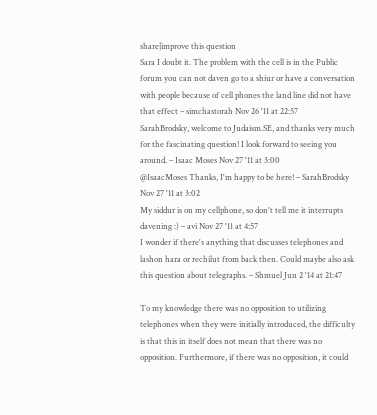share|improve this question
Sara I doubt it. The problem with the cell is in the Public forum you can not daven go to a shiur or have a conversation with people because of cell phones the land line did not have that effect – simchastorah Nov 26 '11 at 22:57
SarahBrodsky, welcome to Judaism.SE, and thanks very much for the fascinating question! I look forward to seeing you around. – Isaac Moses Nov 27 '11 at 3:00
@IsaacMoses Thanks, I'm happy to be here! – SarahBrodsky Nov 27 '11 at 3:02
My siddur is on my cellphone, so don't tell me it interrupts davening :) – avi Nov 27 '11 at 4:57
I wonder if there's anything that discusses telephones and lashon hara or rechilut from back then. Could maybe also ask this question about telegraphs. – Shmuel Jun 2 '14 at 21:47

To my knowledge there was no opposition to utilizing telephones when they were initially introduced, the difficulty is that this in itself does not mean that there was no opposition. Furthermore, if there was no opposition, it could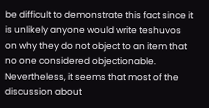be difficult to demonstrate this fact since it is unlikely anyone would write teshuvos on why they do not object to an item that no one considered objectionable. Nevertheless, it seems that most of the discussion about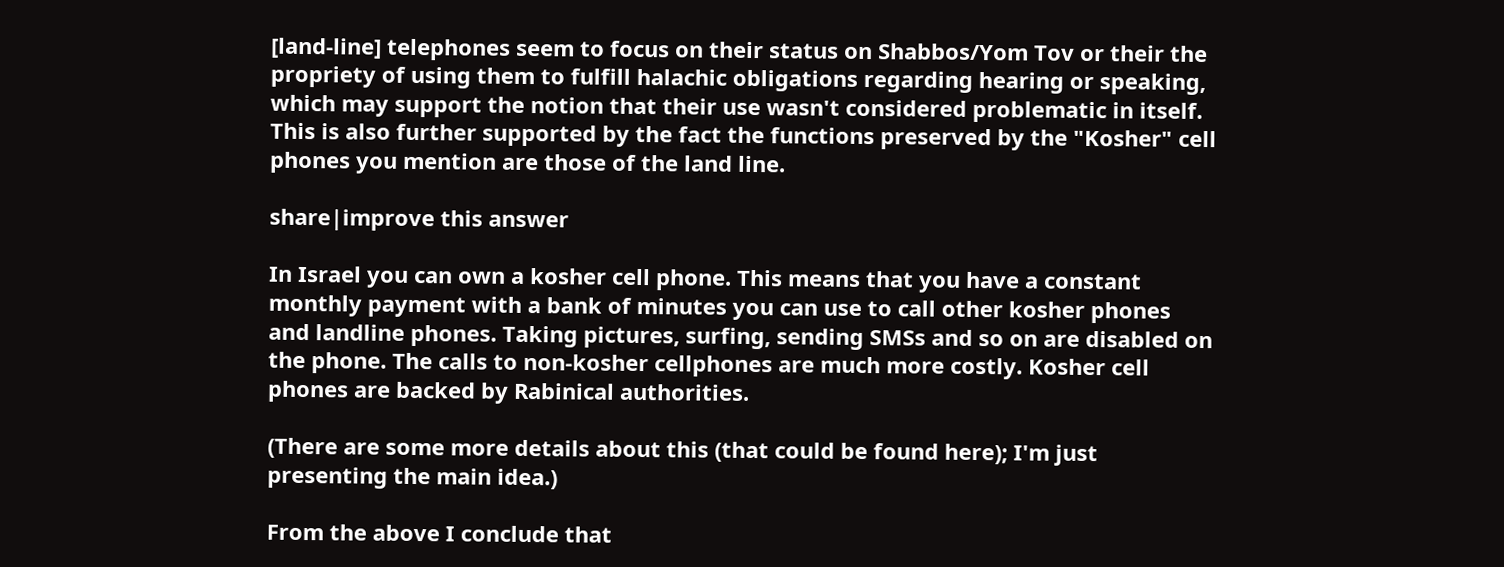[land-line] telephones seem to focus on their status on Shabbos/Yom Tov or their the propriety of using them to fulfill halachic obligations regarding hearing or speaking, which may support the notion that their use wasn't considered problematic in itself. This is also further supported by the fact the functions preserved by the "Kosher" cell phones you mention are those of the land line.

share|improve this answer

In Israel you can own a kosher cell phone. This means that you have a constant monthly payment with a bank of minutes you can use to call other kosher phones and landline phones. Taking pictures, surfing, sending SMSs and so on are disabled on the phone. The calls to non-kosher cellphones are much more costly. Kosher cell phones are backed by Rabinical authorities.

(There are some more details about this (that could be found here); I'm just presenting the main idea.)

From the above I conclude that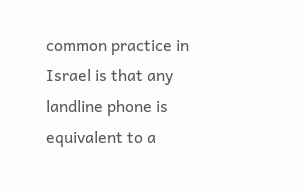common practice in Israel is that any landline phone is equivalent to a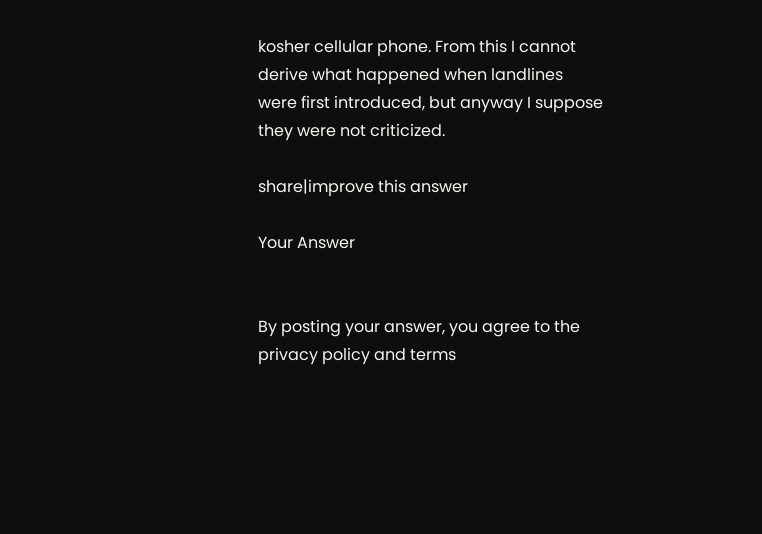kosher cellular phone. From this I cannot derive what happened when landlines were first introduced, but anyway I suppose they were not criticized.

share|improve this answer

Your Answer


By posting your answer, you agree to the privacy policy and terms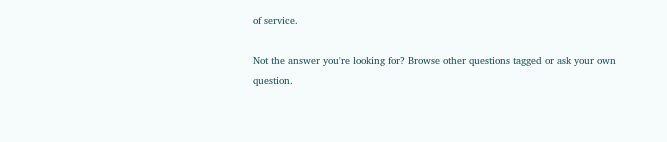of service.

Not the answer you're looking for? Browse other questions tagged or ask your own question.